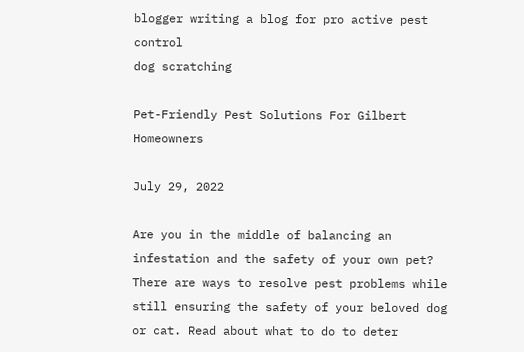blogger writing a blog for pro active pest control
dog scratching

Pet-Friendly Pest Solutions For Gilbert Homeowners

July 29, 2022

Are you in the middle of balancing an infestation and the safety of your own pet? There are ways to resolve pest problems while still ensuring the safety of your beloved dog or cat. Read about what to do to deter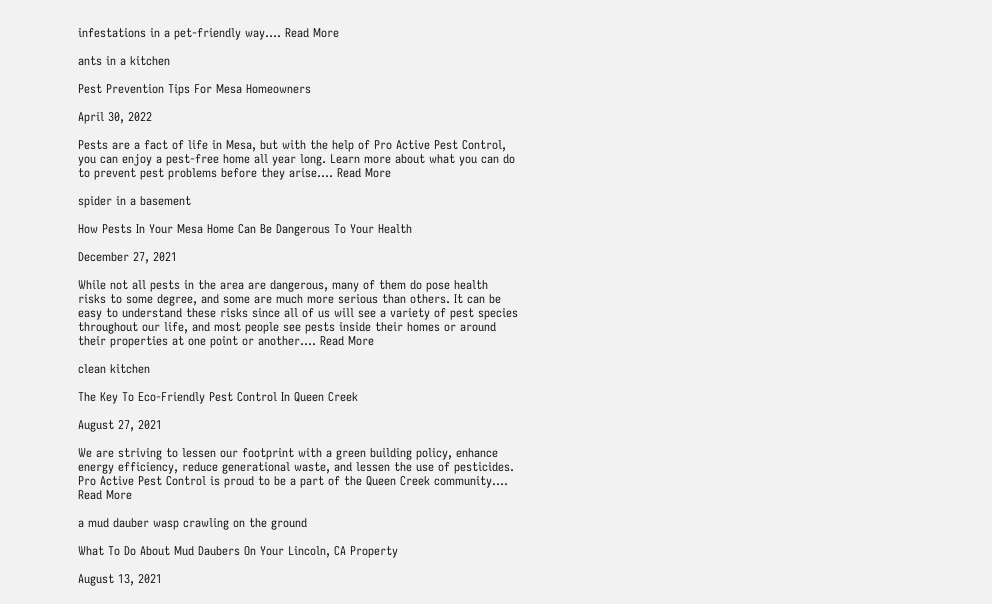infestations in a pet-friendly way.... Read More

ants in a kitchen

Pest Prevention Tips For Mesa Homeowners

April 30, 2022

Pests are a fact of life in Mesa, but with the help of Pro Active Pest Control, you can enjoy a pest-free home all year long. Learn more about what you can do to prevent pest problems before they arise.... Read More

spider in a basement

How Pests In Your Mesa Home Can Be Dangerous To Your Health

December 27, 2021

While not all pests in the area are dangerous, many of them do pose health risks to some degree, and some are much more serious than others. It can be easy to understand these risks since all of us will see a variety of pest species throughout our life, and most people see pests inside their homes or around their properties at one point or another.... Read More

clean kitchen

The Key To Eco-Friendly Pest Control In Queen Creek

August 27, 2021

We are striving to lessen our footprint with a green building policy, enhance energy efficiency, reduce generational waste, and lessen the use of pesticides. Pro Active Pest Control is proud to be a part of the Queen Creek community.... Read More

a mud dauber wasp crawling on the ground

What To Do About Mud Daubers On Your Lincoln, CA Property

August 13, 2021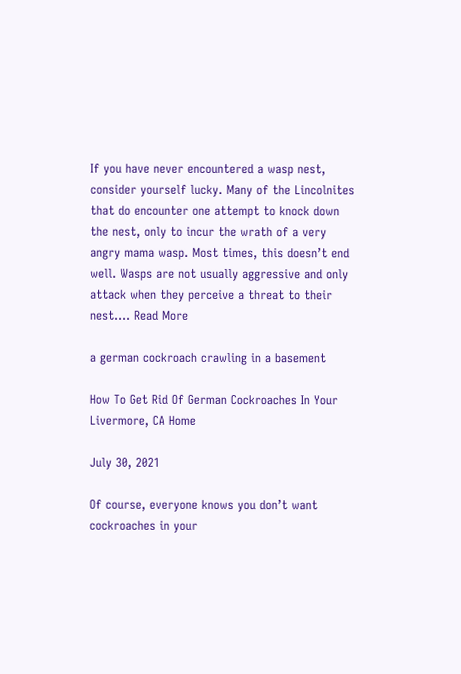If you have never encountered a wasp nest, consider yourself lucky. Many of the Lincolnites that do encounter one attempt to knock down the nest, only to incur the wrath of a very angry mama wasp. Most times, this doesn’t end well. Wasps are not usually aggressive and only attack when they perceive a threat to their nest.... Read More

a german cockroach crawling in a basement

How To Get Rid Of German Cockroaches In Your Livermore, CA Home

July 30, 2021

Of course, everyone knows you don’t want cockroaches in your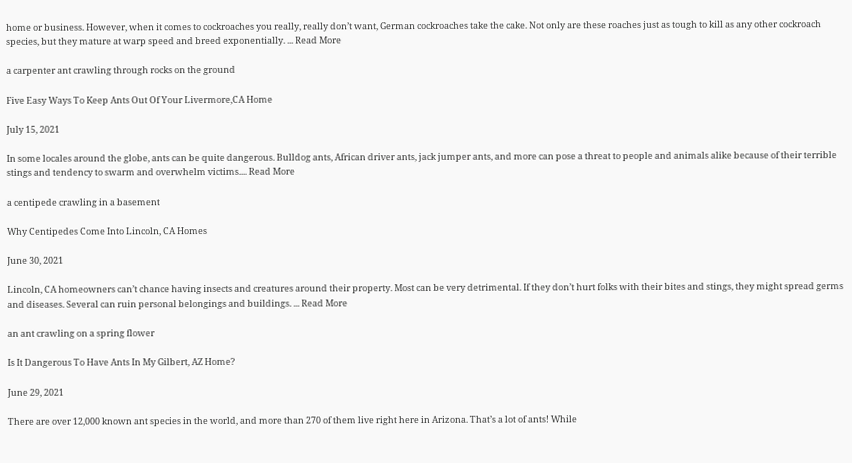home or business. However, when it comes to cockroaches you really, really don’t want, German cockroaches take the cake. Not only are these roaches just as tough to kill as any other cockroach species, but they mature at warp speed and breed exponentially. ... Read More

a carpenter ant crawling through rocks on the ground

Five Easy Ways To Keep Ants Out Of Your Livermore,CA Home

July 15, 2021

In some locales around the globe, ants can be quite dangerous. Bulldog ants, African driver ants, jack jumper ants, and more can pose a threat to people and animals alike because of their terrible stings and tendency to swarm and overwhelm victims.... Read More

a centipede crawling in a basement

Why Centipedes Come Into Lincoln, CA Homes

June 30, 2021

Lincoln, CA homeowners can’t chance having insects and creatures around their property. Most can be very detrimental. If they don’t hurt folks with their bites and stings, they might spread germs and diseases. Several can ruin personal belongings and buildings. ... Read More

an ant crawling on a spring flower

Is It Dangerous To Have Ants In My Gilbert, AZ Home?

June 29, 2021

There are over 12,000 known ant species in the world, and more than 270 of them live right here in Arizona. That’s a lot of ants! While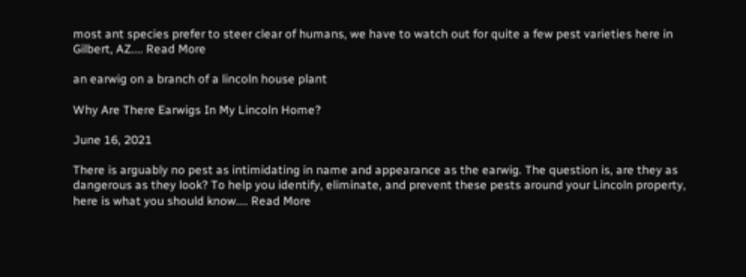most ant species prefer to steer clear of humans, we have to watch out for quite a few pest varieties here in Gilbert, AZ.... Read More

an earwig on a branch of a lincoln house plant

Why Are There Earwigs In My Lincoln Home?

June 16, 2021

There is arguably no pest as intimidating in name and appearance as the earwig. The question is, are they as dangerous as they look? To help you identify, eliminate, and prevent these pests around your Lincoln property, here is what you should know.... Read More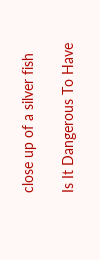close up of a silver fish

Is It Dangerous To Have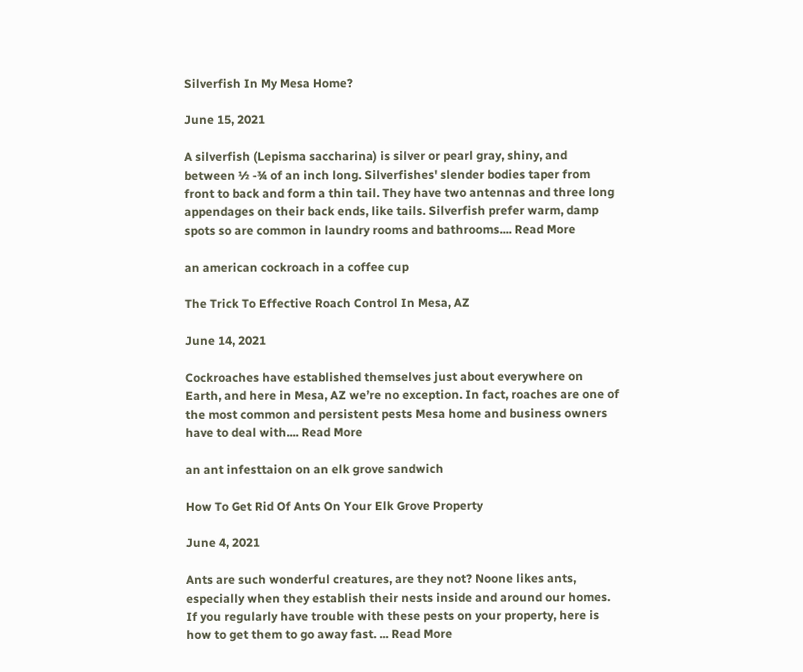Silverfish In My Mesa Home?

June 15, 2021

A silverfish (Lepisma saccharina) is silver or pearl gray, shiny, and between ½ -¾ of an inch long. Silverfishes' slender bodies taper from front to back and form a thin tail. They have two antennas and three long appendages on their back ends, like tails. Silverfish prefer warm, damp spots so are common in laundry rooms and bathrooms.... Read More

an american cockroach in a coffee cup

The Trick To Effective Roach Control In Mesa, AZ

June 14, 2021

Cockroaches have established themselves just about everywhere on Earth, and here in Mesa, AZ we’re no exception. In fact, roaches are one of the most common and persistent pests Mesa home and business owners have to deal with.... Read More

an ant infesttaion on an elk grove sandwich

How To Get Rid Of Ants On Your Elk Grove Property

June 4, 2021

Ants are such wonderful creatures, are they not? Noone likes ants, especially when they establish their nests inside and around our homes. If you regularly have trouble with these pests on your property, here is how to get them to go away fast. ... Read More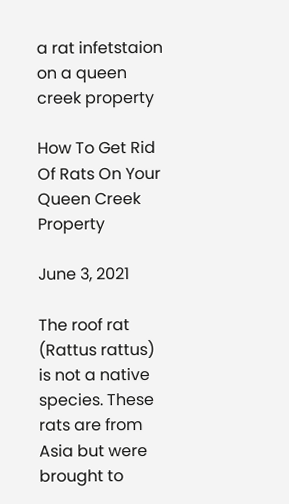a rat infetstaion on a queen creek property

How To Get Rid Of Rats On Your Queen Creek Property

June 3, 2021

The roof rat (Rattus rattus) is not a native species. These rats are from Asia but were brought to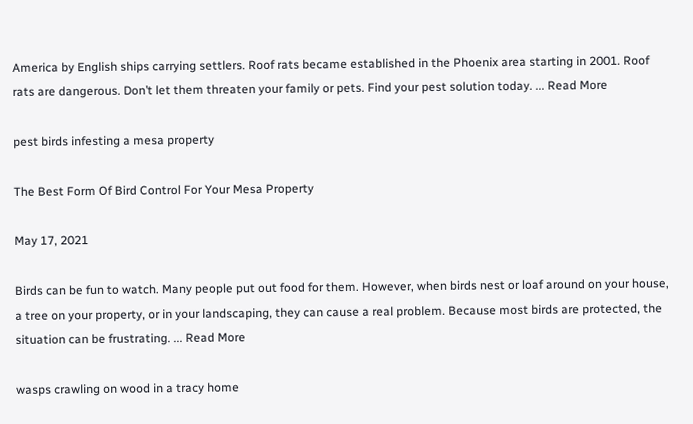America by English ships carrying settlers. Roof rats became established in the Phoenix area starting in 2001. Roof rats are dangerous. Don’t let them threaten your family or pets. Find your pest solution today. ... Read More

pest birds infesting a mesa property

The Best Form Of Bird Control For Your Mesa Property

May 17, 2021

Birds can be fun to watch. Many people put out food for them. However, when birds nest or loaf around on your house, a tree on your property, or in your landscaping, they can cause a real problem. Because most birds are protected, the situation can be frustrating. ... Read More

wasps crawling on wood in a tracy home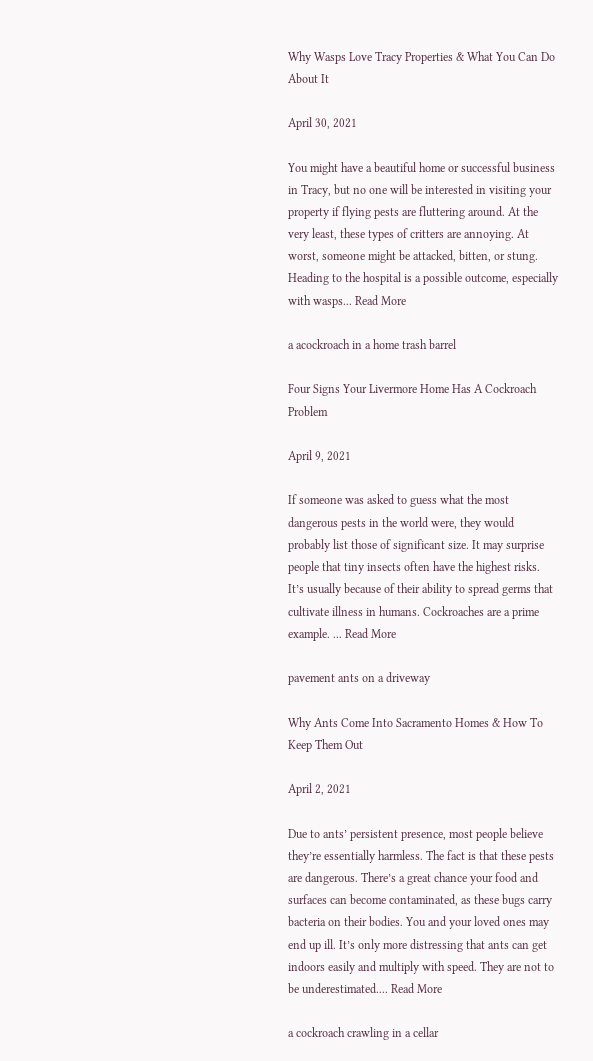Why Wasps Love Tracy Properties & What You Can Do About It

April 30, 2021

You might have a beautiful home or successful business in Tracy, but no one will be interested in visiting your property if flying pests are fluttering around. At the very least, these types of critters are annoying. At worst, someone might be attacked, bitten, or stung. Heading to the hospital is a possible outcome, especially with wasps... Read More

a acockroach in a home trash barrel

Four Signs Your Livermore Home Has A Cockroach Problem

April 9, 2021

If someone was asked to guess what the most dangerous pests in the world were, they would probably list those of significant size. It may surprise people that tiny insects often have the highest risks. It’s usually because of their ability to spread germs that cultivate illness in humans. Cockroaches are a prime example. ... Read More

pavement ants on a driveway

Why Ants Come Into Sacramento Homes & How To Keep Them Out

April 2, 2021

Due to ants’ persistent presence, most people believe they’re essentially harmless. The fact is that these pests are dangerous. There’s a great chance your food and surfaces can become contaminated, as these bugs carry bacteria on their bodies. You and your loved ones may end up ill. It’s only more distressing that ants can get indoors easily and multiply with speed. They are not to be underestimated.... Read More

a cockroach crawling in a cellar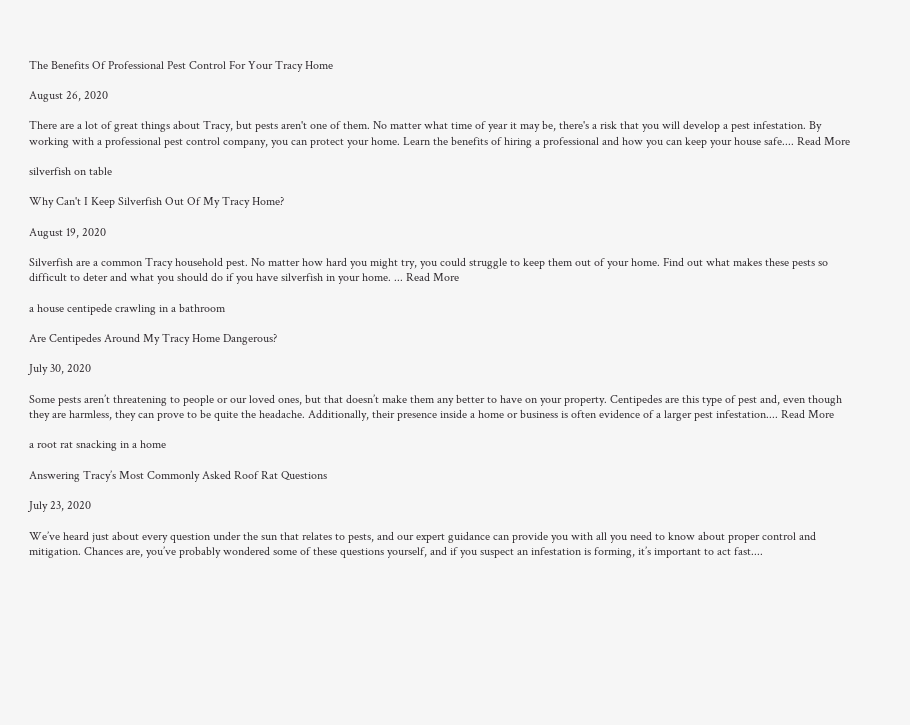The Benefits Of Professional Pest Control For Your Tracy Home

August 26, 2020

There are a lot of great things about Tracy, but pests aren't one of them. No matter what time of year it may be, there's a risk that you will develop a pest infestation. By working with a professional pest control company, you can protect your home. Learn the benefits of hiring a professional and how you can keep your house safe.... Read More

silverfish on table

Why Can't I Keep Silverfish Out Of My Tracy Home?

August 19, 2020

Silverfish are a common Tracy household pest. No matter how hard you might try, you could struggle to keep them out of your home. Find out what makes these pests so difficult to deter and what you should do if you have silverfish in your home. ... Read More

a house centipede crawling in a bathroom

Are Centipedes Around My Tracy Home Dangerous?

July 30, 2020

Some pests aren’t threatening to people or our loved ones, but that doesn’t make them any better to have on your property. Centipedes are this type of pest and, even though they are harmless, they can prove to be quite the headache. Additionally, their presence inside a home or business is often evidence of a larger pest infestation.... Read More

a root rat snacking in a home

Answering Tracy’s Most Commonly Asked Roof Rat Questions

July 23, 2020

We’ve heard just about every question under the sun that relates to pests, and our expert guidance can provide you with all you need to know about proper control and mitigation. Chances are, you’ve probably wondered some of these questions yourself, and if you suspect an infestation is forming, it’s important to act fast....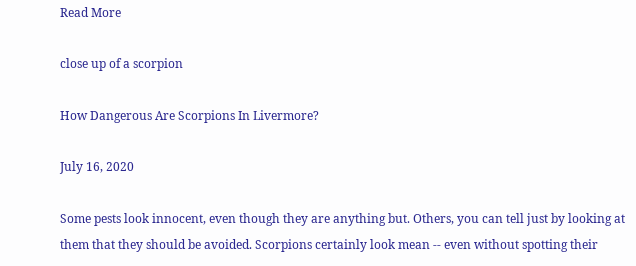Read More

close up of a scorpion

How Dangerous Are Scorpions In Livermore?

July 16, 2020

Some pests look innocent, even though they are anything but. Others, you can tell just by looking at them that they should be avoided. Scorpions certainly look mean -- even without spotting their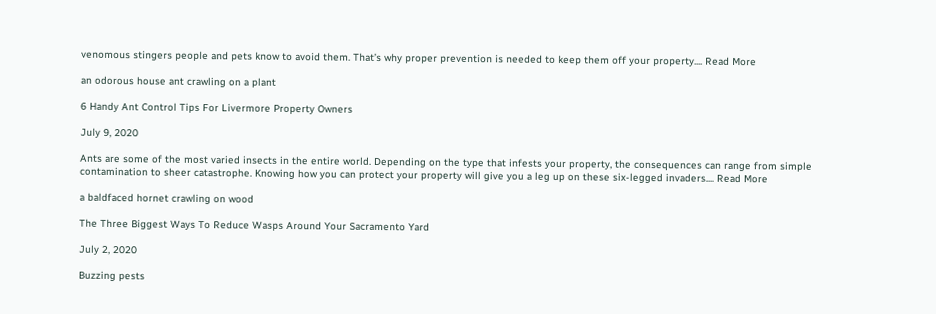venomous stingers people and pets know to avoid them. That’s why proper prevention is needed to keep them off your property.... Read More

an odorous house ant crawling on a plant

6 Handy Ant Control Tips For Livermore Property Owners

July 9, 2020

Ants are some of the most varied insects in the entire world. Depending on the type that infests your property, the consequences can range from simple contamination to sheer catastrophe. Knowing how you can protect your property will give you a leg up on these six-legged invaders.... Read More

a baldfaced hornet crawling on wood

The Three Biggest Ways To Reduce Wasps Around Your Sacramento Yard

July 2, 2020

Buzzing pests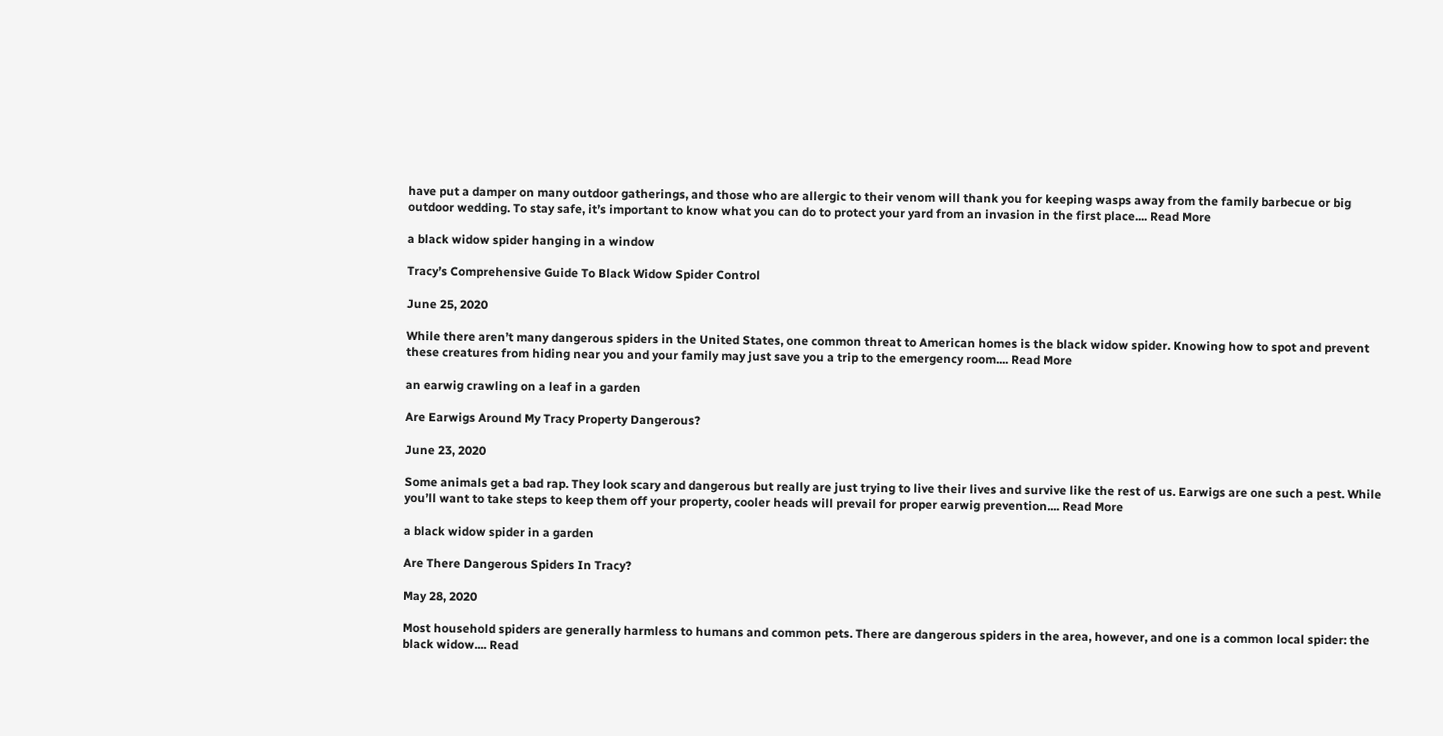have put a damper on many outdoor gatherings, and those who are allergic to their venom will thank you for keeping wasps away from the family barbecue or big outdoor wedding. To stay safe, it’s important to know what you can do to protect your yard from an invasion in the first place.... Read More

a black widow spider hanging in a window

Tracy’s Comprehensive Guide To Black Widow Spider Control

June 25, 2020

While there aren’t many dangerous spiders in the United States, one common threat to American homes is the black widow spider. Knowing how to spot and prevent these creatures from hiding near you and your family may just save you a trip to the emergency room.... Read More

an earwig crawling on a leaf in a garden

Are Earwigs Around My Tracy Property Dangerous?

June 23, 2020

Some animals get a bad rap. They look scary and dangerous but really are just trying to live their lives and survive like the rest of us. Earwigs are one such a pest. While you’ll want to take steps to keep them off your property, cooler heads will prevail for proper earwig prevention.... Read More

a black widow spider in a garden

Are There Dangerous Spiders In Tracy?

May 28, 2020

Most household spiders are generally harmless to humans and common pets. There are dangerous spiders in the area, however, and one is a common local spider: the black widow.... Read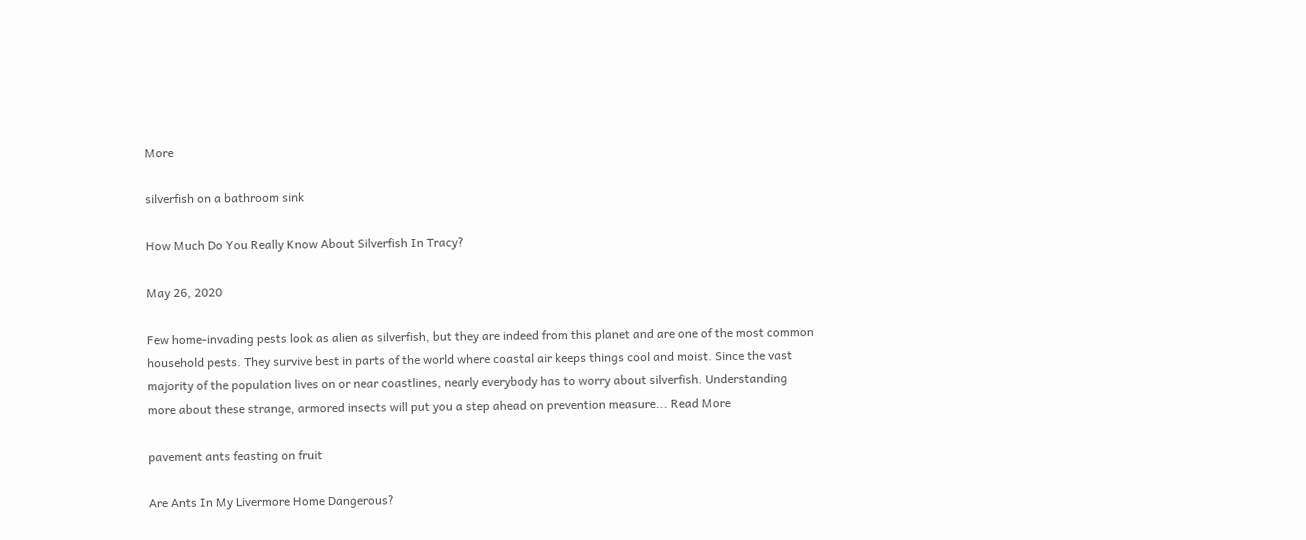More

silverfish on a bathroom sink

How Much Do You Really Know About Silverfish In Tracy?

May 26, 2020

Few home-invading pests look as alien as silverfish, but they are indeed from this planet and are one of the most common household pests. They survive best in parts of the world where coastal air keeps things cool and moist. Since the vast majority of the population lives on or near coastlines, nearly everybody has to worry about silverfish. Understanding more about these strange, armored insects will put you a step ahead on prevention measure... Read More

pavement ants feasting on fruit

Are Ants In My Livermore Home Dangerous?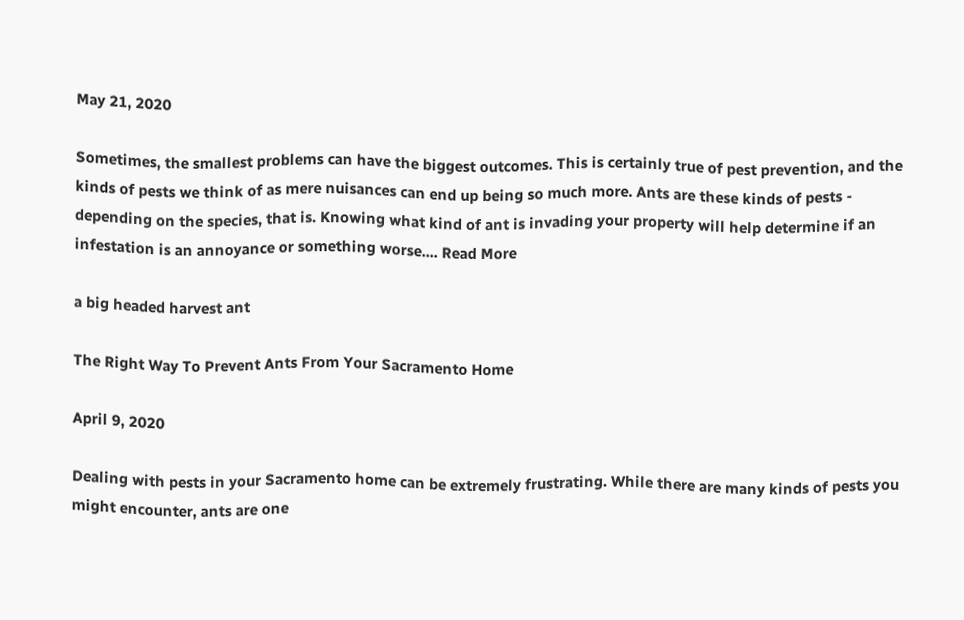May 21, 2020

Sometimes, the smallest problems can have the biggest outcomes. This is certainly true of pest prevention, and the kinds of pests we think of as mere nuisances can end up being so much more. Ants are these kinds of pests - depending on the species, that is. Knowing what kind of ant is invading your property will help determine if an infestation is an annoyance or something worse.... Read More

a big headed harvest ant

The Right Way To Prevent Ants From Your Sacramento Home

April 9, 2020

Dealing with pests in your Sacramento home can be extremely frustrating. While there are many kinds of pests you might encounter, ants are one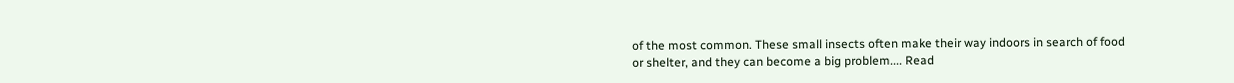of the most common. These small insects often make their way indoors in search of food or shelter, and they can become a big problem.... Read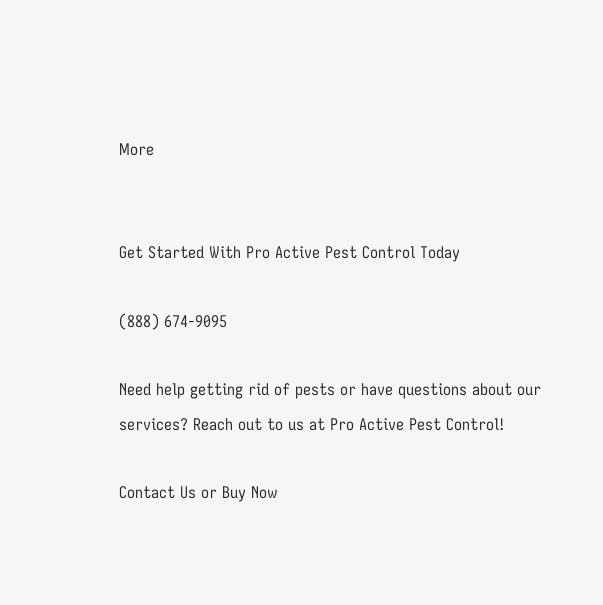More


Get Started With Pro Active Pest Control Today

(888) 674-9095

Need help getting rid of pests or have questions about our services? Reach out to us at Pro Active Pest Control!

Contact Us or Buy Now